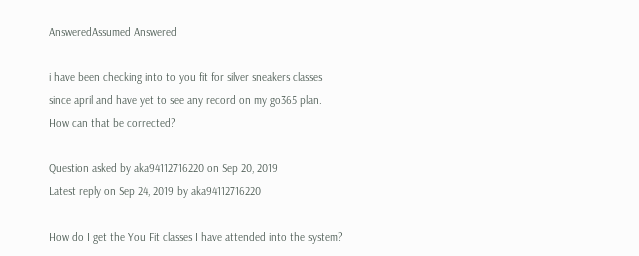AnsweredAssumed Answered

i have been checking into to you fit for silver sneakers classes since april and have yet to see any record on my go365 plan.  How can that be corrected?

Question asked by aka94112716220 on Sep 20, 2019
Latest reply on Sep 24, 2019 by aka94112716220

How do I get the You Fit classes I have attended into the system?